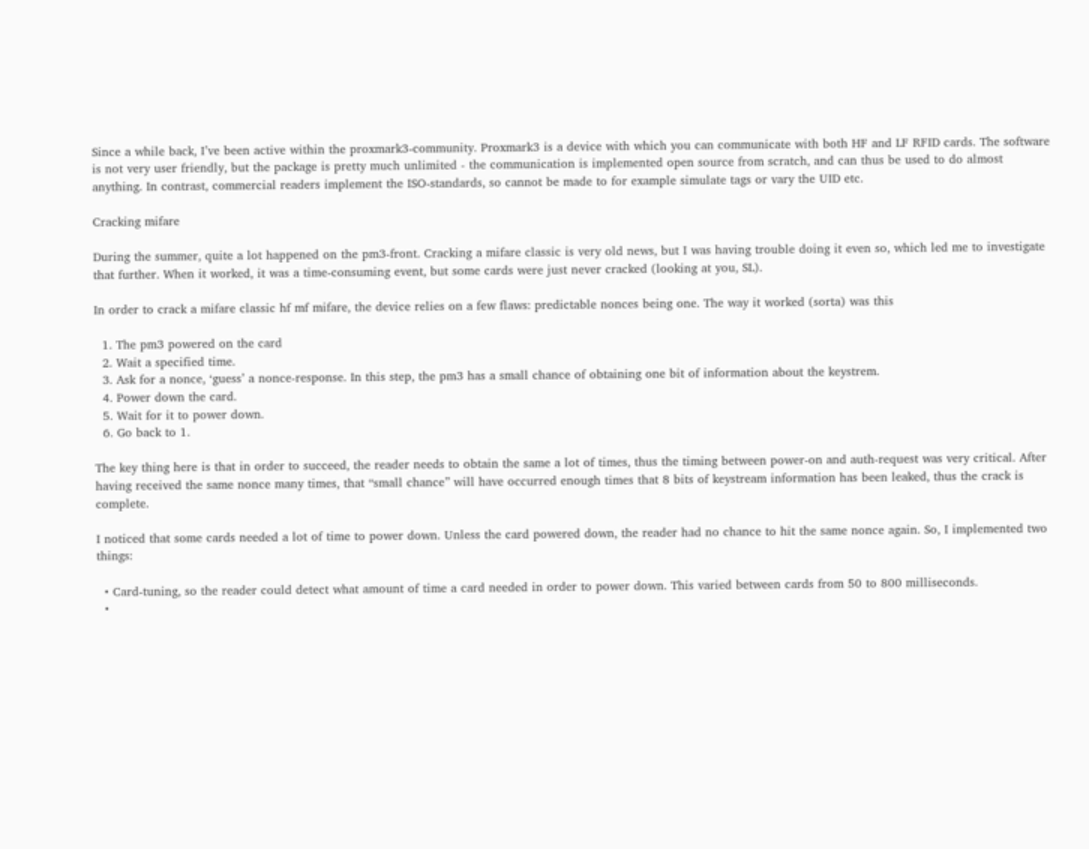Since a while back, I’ve been active within the proxmark3-community. Proxmark3 is a device with which you can communicate with both HF and LF RFID cards. The software is not very user friendly, but the package is pretty much unlimited - the communication is implemented open source from scratch, and can thus be used to do almost anything. In contrast, commercial readers implement the ISO-standards, so cannot be made to for example simulate tags or vary the UID etc.

Cracking mifare

During the summer, quite a lot happened on the pm3-front. Cracking a mifare classic is very old news, but I was having trouble doing it even so, which led me to investigate that further. When it worked, it was a time-consuming event, but some cards were just never cracked (looking at you, SL).

In order to crack a mifare classic hf mf mifare, the device relies on a few flaws: predictable nonces being one. The way it worked (sorta) was this

  1. The pm3 powered on the card
  2. Wait a specified time.
  3. Ask for a nonce, ‘guess’ a nonce-response. In this step, the pm3 has a small chance of obtaining one bit of information about the keystrem.
  4. Power down the card.
  5. Wait for it to power down.
  6. Go back to 1.

The key thing here is that in order to succeed, the reader needs to obtain the same a lot of times, thus the timing between power-on and auth-request was very critical. After having received the same nonce many times, that “small chance” will have occurred enough times that 8 bits of keystream information has been leaked, thus the crack is complete.

I noticed that some cards needed a lot of time to power down. Unless the card powered down, the reader had no chance to hit the same nonce again. So, I implemented two things:

  • Card-tuning, so the reader could detect what amount of time a card needed in order to power down. This varied between cards from 50 to 800 milliseconds.
  •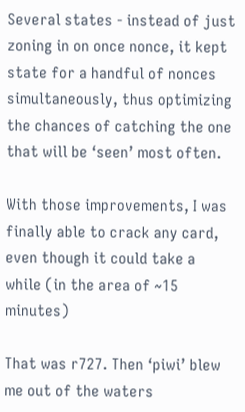Several states - instead of just zoning in on once nonce, it kept state for a handful of nonces simultaneously, thus optimizing the chances of catching the one that will be ‘seen’ most often.

With those improvements, I was finally able to crack any card, even though it could take a while (in the area of ~15 minutes)

That was r727. Then ‘piwi’ blew me out of the waters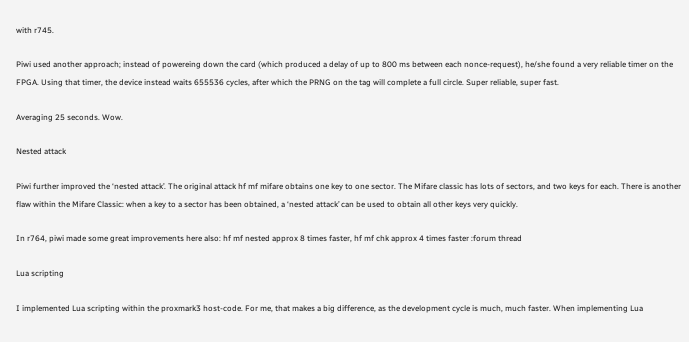with r745.

Piwi used another approach; instead of powereing down the card (which produced a delay of up to 800 ms between each nonce-request), he/she found a very reliable timer on the FPGA. Using that timer, the device instead waits 655536 cycles, after which the PRNG on the tag will complete a full circle. Super reliable, super fast.

Averaging 25 seconds. Wow.

Nested attack

Piwi further improved the ‘nested attack’. The original attack hf mf mifare obtains one key to one sector. The Mifare classic has lots of sectors, and two keys for each. There is another flaw within the Mifare Classic: when a key to a sector has been obtained, a ‘nested attack’ can be used to obtain all other keys very quickly.

In r764, piwi made some great improvements here also: hf mf nested approx 8 times faster, hf mf chk approx 4 times faster :forum thread

Lua scripting

I implemented Lua scripting within the proxmark3 host-code. For me, that makes a big difference, as the development cycle is much, much faster. When implementing Lua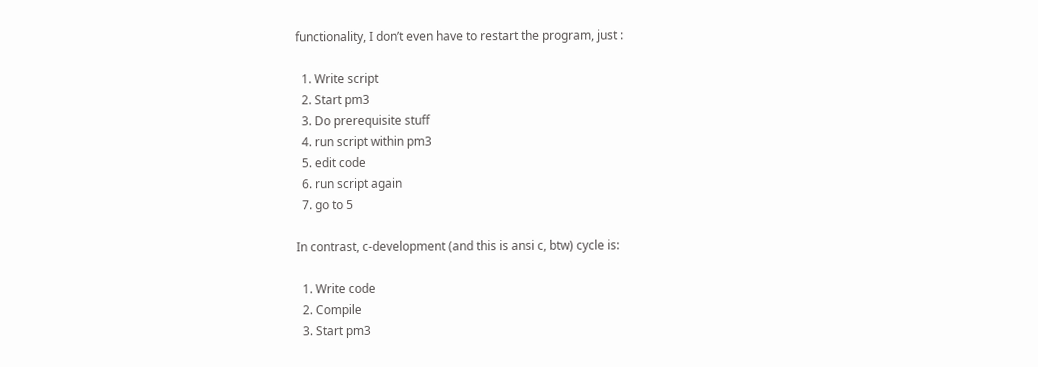functionality, I don’t even have to restart the program, just :

  1. Write script
  2. Start pm3
  3. Do prerequisite stuff
  4. run script within pm3
  5. edit code
  6. run script again
  7. go to 5

In contrast, c-development (and this is ansi c, btw) cycle is:

  1. Write code
  2. Compile
  3. Start pm3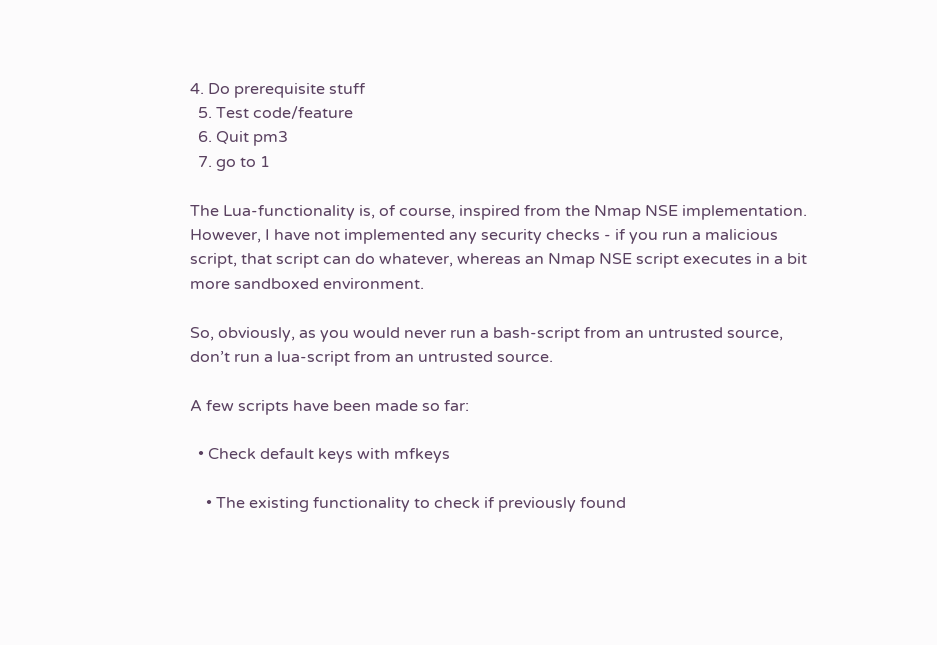4. Do prerequisite stuff
  5. Test code/feature
  6. Quit pm3
  7. go to 1

The Lua-functionality is, of course, inspired from the Nmap NSE implementation. However, I have not implemented any security checks - if you run a malicious script, that script can do whatever, whereas an Nmap NSE script executes in a bit more sandboxed environment.

So, obviously, as you would never run a bash-script from an untrusted source, don’t run a lua-script from an untrusted source.

A few scripts have been made so far:

  • Check default keys with mfkeys

    • The existing functionality to check if previously found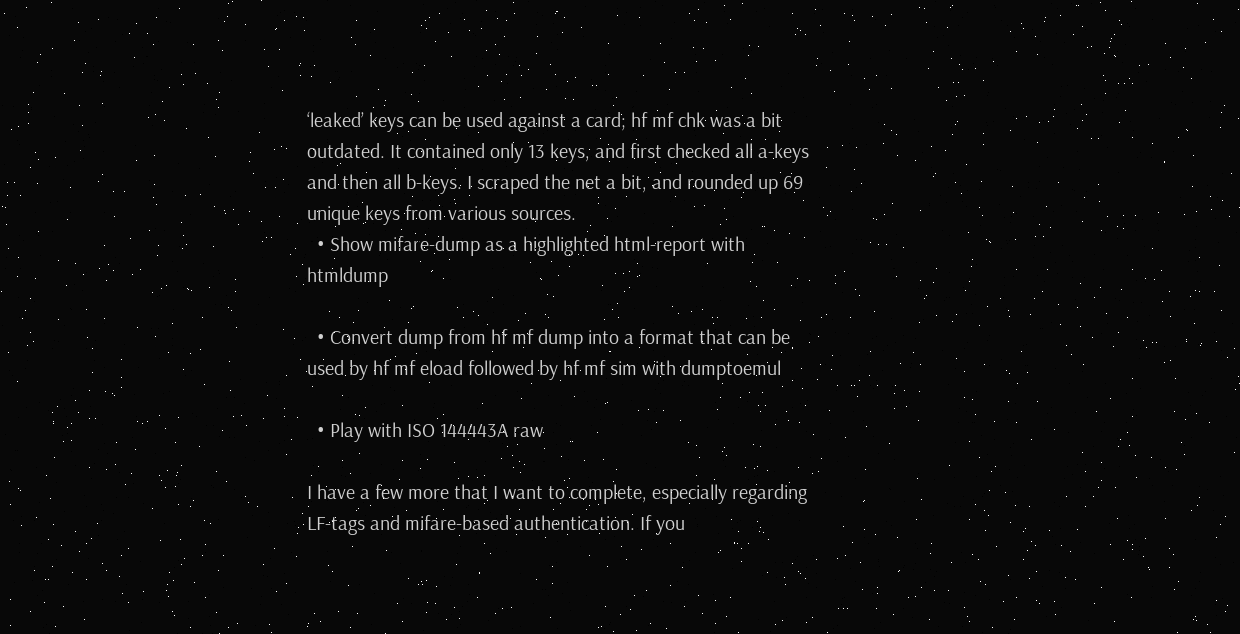‘leaked’ keys can be used against a card; hf mf chk was a bit outdated. It contained only 13 keys, and first checked all a-keys and then all b-keys. I scraped the net a bit, and rounded up 69 unique keys from various sources.
  • Show mifare-dump as a highlighted html-report with htmldump

  • Convert dump from hf mf dump into a format that can be used by hf mf eload followed by hf mf sim with dumptoemul

  • Play with ISO 144443A raw

I have a few more that I want to complete, especially regarding LF-tags and mifare-based authentication. If you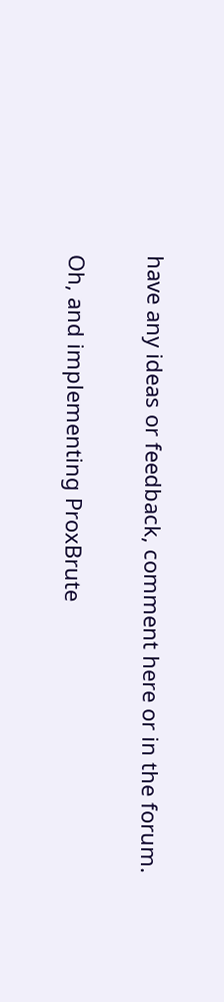have any ideas or feedback, comment here or in the forum.

Oh, and implementing ProxBrute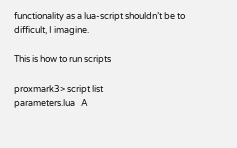functionality as a lua-script shouldn’t be to difficult, I imagine.

This is how to run scripts

proxmark3> script list
parameters.lua   A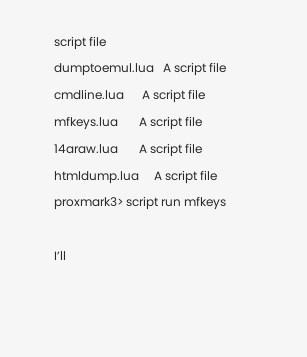script file
dumptoemul.lua   A script file
cmdline.lua      A script file
mfkeys.lua       A script file
14araw.lua       A script file
htmldump.lua     A script file
proxmark3> script run mfkeys

I’ll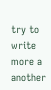try to write more a another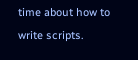time about how to write scripts.